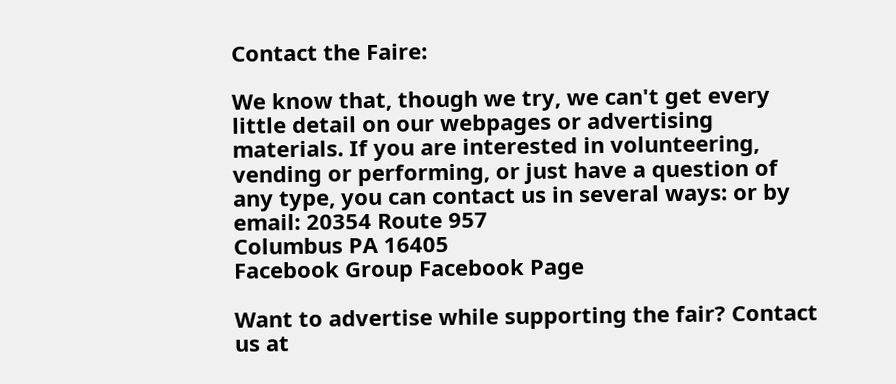Contact the Faire:

We know that, though we try, we can't get every little detail on our webpages or advertising materials. If you are interested in volunteering, vending or performing, or just have a question of any type, you can contact us in several ways: or by email: 20354 Route 957
Columbus PA 16405
Facebook Group Facebook Page

Want to advertise while supporting the fair? Contact us at